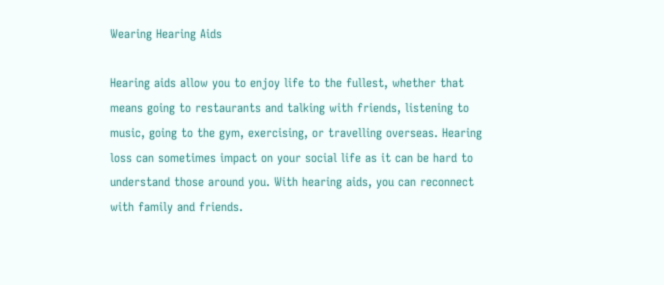Wearing Hearing Aids

Hearing aids allow you to enjoy life to the fullest, whether that means going to restaurants and talking with friends, listening to music, going to the gym, exercising, or travelling overseas. Hearing loss can sometimes impact on your social life as it can be hard to understand those around you. With hearing aids, you can reconnect with family and friends.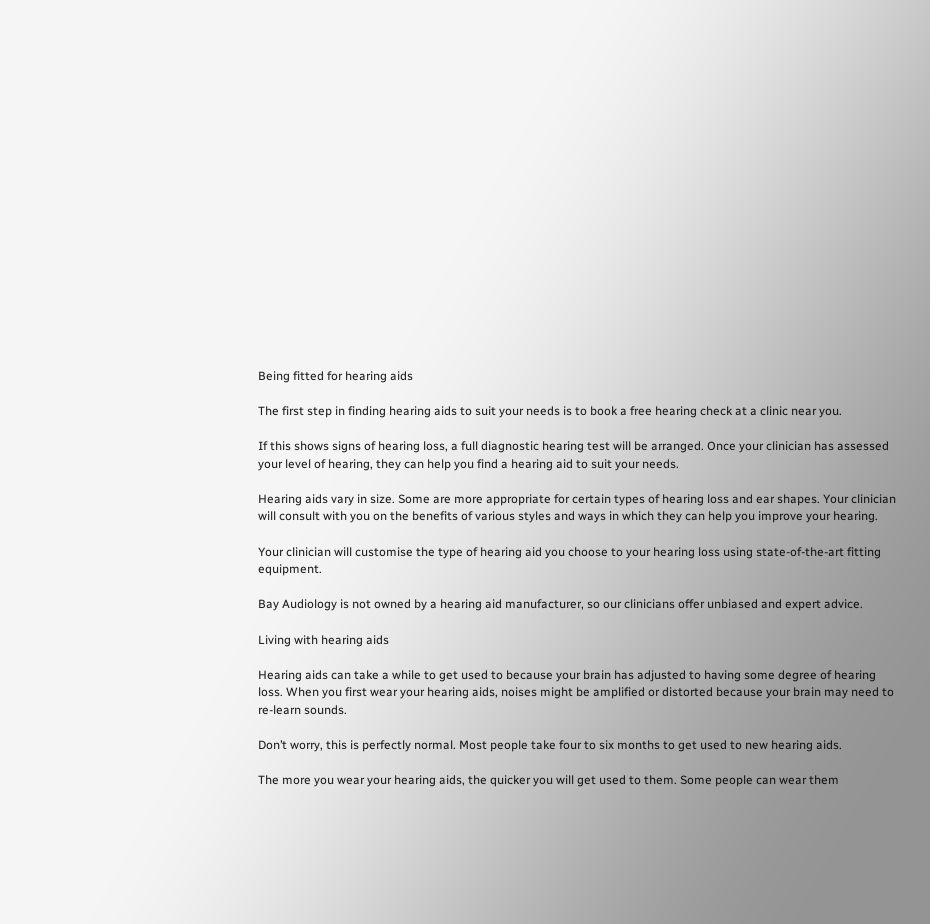Being fitted for hearing aids

The first step in finding hearing aids to suit your needs is to book a free hearing check at a clinic near you.

If this shows signs of hearing loss, a full diagnostic hearing test will be arranged. Once your clinician has assessed your level of hearing, they can help you find a hearing aid to suit your needs.

Hearing aids vary in size. Some are more appropriate for certain types of hearing loss and ear shapes. Your clinician will consult with you on the benefits of various styles and ways in which they can help you improve your hearing.

Your clinician will customise the type of hearing aid you choose to your hearing loss using state-of-the-art fitting equipment.

Bay Audiology is not owned by a hearing aid manufacturer, so our clinicians offer unbiased and expert advice.

Living with hearing aids

Hearing aids can take a while to get used to because your brain has adjusted to having some degree of hearing loss. When you first wear your hearing aids, noises might be amplified or distorted because your brain may need to re-learn sounds.

Don’t worry, this is perfectly normal. Most people take four to six months to get used to new hearing aids.

The more you wear your hearing aids, the quicker you will get used to them. Some people can wear them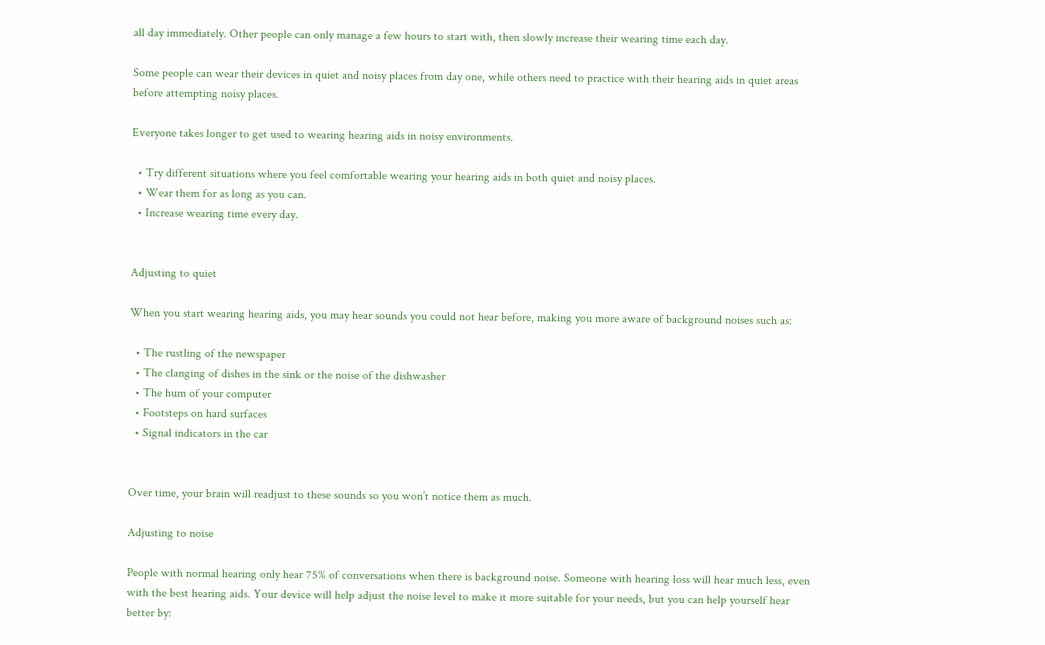all day immediately. Other people can only manage a few hours to start with, then slowly increase their wearing time each day.

Some people can wear their devices in quiet and noisy places from day one, while others need to practice with their hearing aids in quiet areas before attempting noisy places.

Everyone takes longer to get used to wearing hearing aids in noisy environments.

  • Try different situations where you feel comfortable wearing your hearing aids in both quiet and noisy places.
  • Wear them for as long as you can.
  • Increase wearing time every day.


Adjusting to quiet

When you start wearing hearing aids, you may hear sounds you could not hear before, making you more aware of background noises such as:

  • The rustling of the newspaper
  • The clanging of dishes in the sink or the noise of the dishwasher
  • The hum of your computer
  • Footsteps on hard surfaces
  • Signal indicators in the car


Over time, your brain will readjust to these sounds so you won’t notice them as much.

Adjusting to noise

People with normal hearing only hear 75% of conversations when there is background noise. Someone with hearing loss will hear much less, even with the best hearing aids. Your device will help adjust the noise level to make it more suitable for your needs, but you can help yourself hear better by: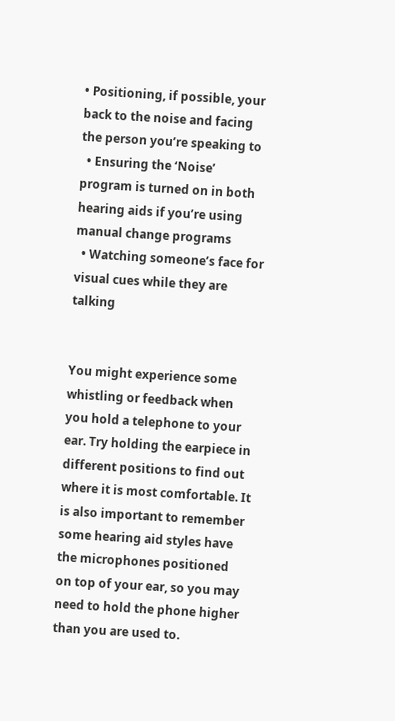• Positioning, if possible, your back to the noise and facing the person you’re speaking to
  • Ensuring the ‘Noise’ program is turned on in both hearing aids if you’re using manual change programs
  • Watching someone’s face for visual cues while they are talking


You might experience some whistling or feedback when you hold a telephone to your ear. Try holding the earpiece in different positions to find out where it is most comfortable. It is also important to remember some hearing aid styles have the microphones positioned on top of your ear, so you may need to hold the phone higher than you are used to.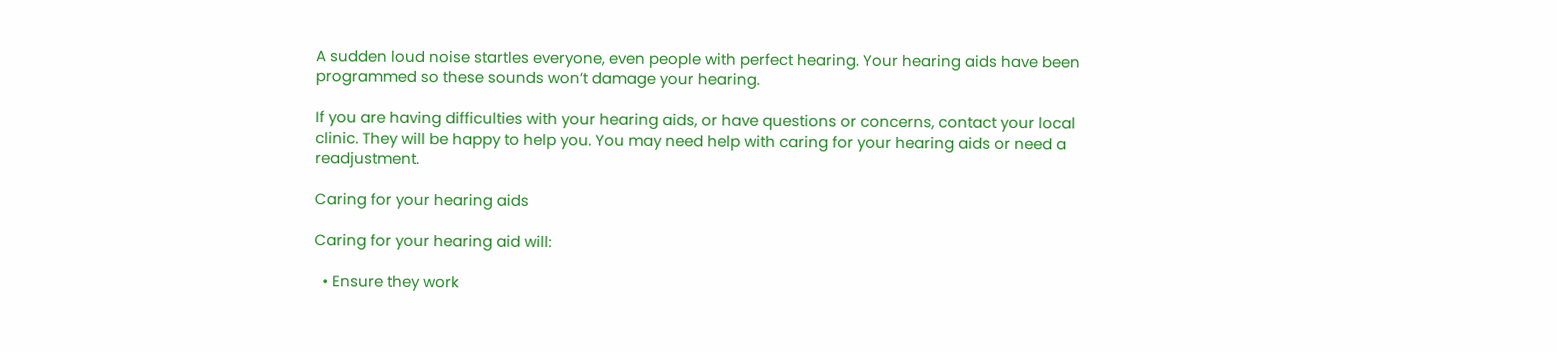A sudden loud noise startles everyone, even people with perfect hearing. Your hearing aids have been programmed so these sounds won’t damage your hearing.

If you are having difficulties with your hearing aids, or have questions or concerns, contact your local clinic. They will be happy to help you. You may need help with caring for your hearing aids or need a readjustment.

Caring for your hearing aids

Caring for your hearing aid will:

  • Ensure they work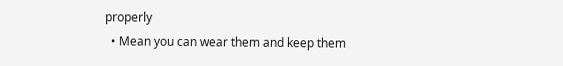properly
  • Mean you can wear them and keep them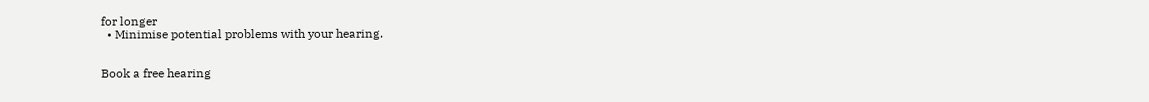for longer
  • Minimise potential problems with your hearing.


Book a free hearing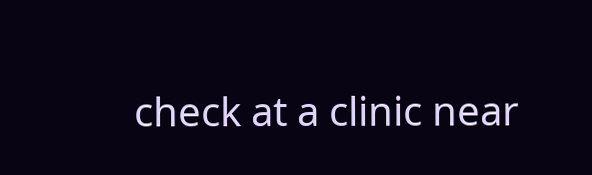check at a clinic near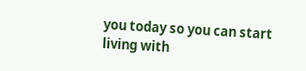you today so you can start living with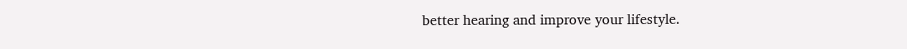better hearing and improve your lifestyle.